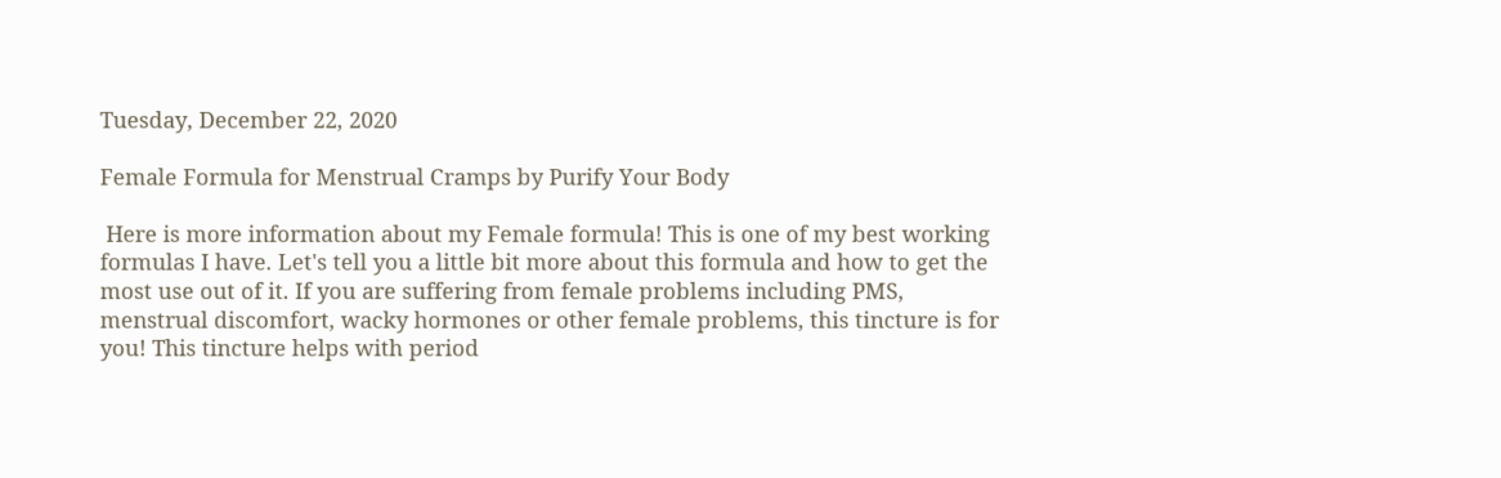Tuesday, December 22, 2020

Female Formula for Menstrual Cramps by Purify Your Body

 Here is more information about my Female formula! This is one of my best working formulas I have. Let's tell you a little bit more about this formula and how to get the most use out of it. If you are suffering from female problems including PMS, menstrual discomfort, wacky hormones or other female problems, this tincture is for you! This tincture helps with period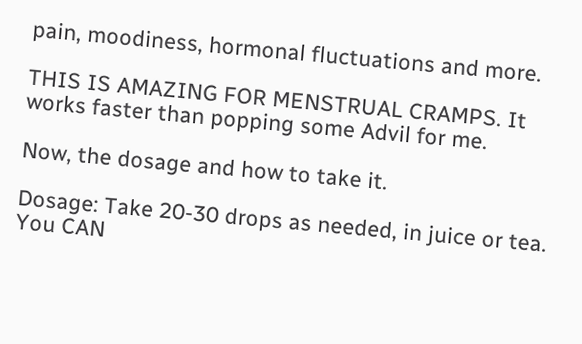pain, moodiness, hormonal fluctuations and more.

THIS IS AMAZING FOR MENSTRUAL CRAMPS. It works faster than popping some Advil for me.

Now, the dosage and how to take it.

Dosage: Take 20-30 drops as needed, in juice or tea. You CAN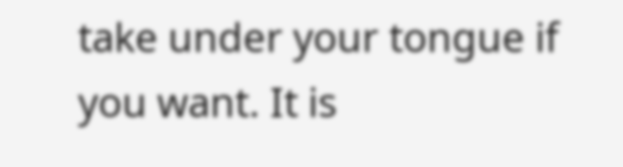take under your tongue if you want. It is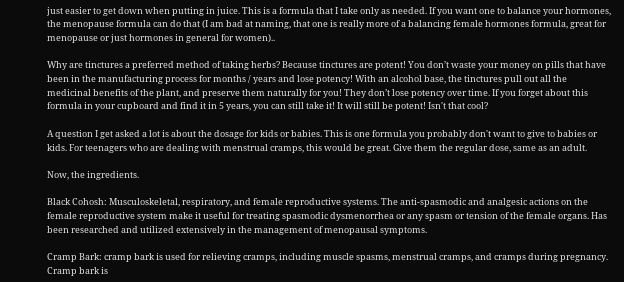just easier to get down when putting in juice. This is a formula that I take only as needed. If you want one to balance your hormones, the menopause formula can do that (I am bad at naming, that one is really more of a balancing female hormones formula, great for menopause or just hormones in general for women)..

Why are tinctures a preferred method of taking herbs? Because tinctures are potent! You don’t waste your money on pills that have been in the manufacturing process for months / years and lose potency! With an alcohol base, the tinctures pull out all the medicinal benefits of the plant, and preserve them naturally for you! They don’t lose potency over time. If you forget about this formula in your cupboard and find it in 5 years, you can still take it! It will still be potent! Isn't that cool?

A question I get asked a lot is about the dosage for kids or babies. This is one formula you probably don't want to give to babies or kids. For teenagers who are dealing with menstrual cramps, this would be great. Give them the regular dose, same as an adult.

Now, the ingredients.

Black Cohosh: Musculoskeletal, respiratory, and female reproductive systems. The anti-spasmodic and analgesic actions on the female reproductive system make it useful for treating spasmodic dysmenorrhea or any spasm or tension of the female organs. Has been researched and utilized extensively in the management of menopausal symptoms.

Cramp Bark: cramp bark is used for relieving cramps, including muscle spasms, menstrual cramps, and cramps during pregnancy. Cramp bark is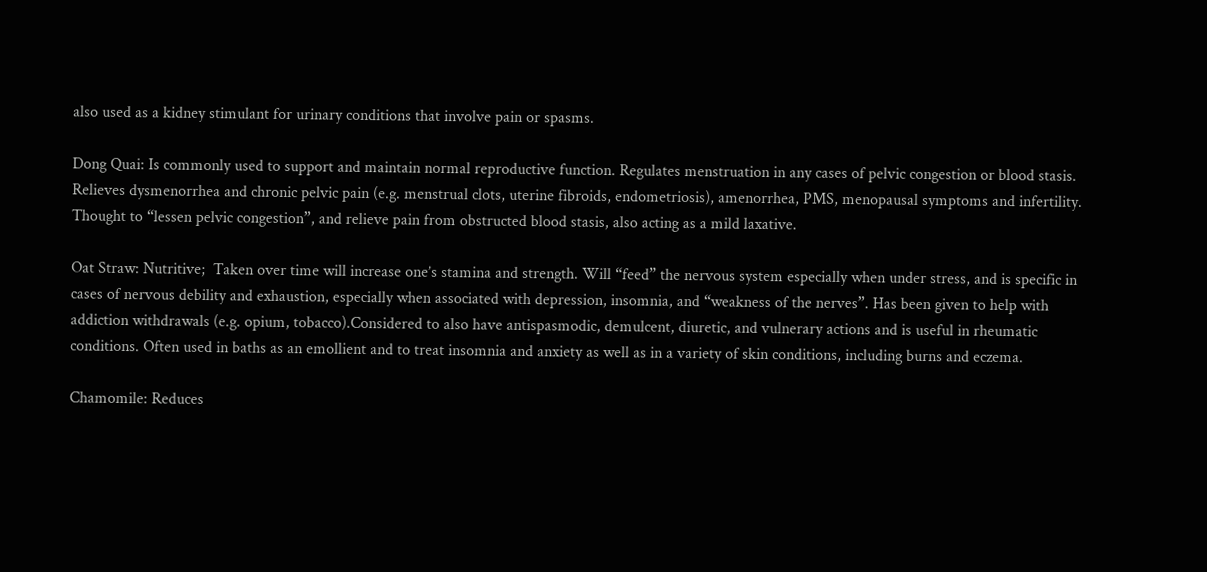also used as a kidney stimulant for urinary conditions that involve pain or spasms.

Dong Quai: Is commonly used to support and maintain normal reproductive function. Regulates menstruation in any cases of pelvic congestion or blood stasis. Relieves dysmenorrhea and chronic pelvic pain (e.g. menstrual clots, uterine fibroids, endometriosis), amenorrhea, PMS, menopausal symptoms and infertility. Thought to “lessen pelvic congestion”, and relieve pain from obstructed blood stasis, also acting as a mild laxative.

Oat Straw: Nutritive;  Taken over time will increase one’s stamina and strength. Will “feed” the nervous system especially when under stress, and is specific in cases of nervous debility and exhaustion, especially when associated with depression, insomnia, and “weakness of the nerves”. Has been given to help with addiction withdrawals (e.g. opium, tobacco).Considered to also have antispasmodic, demulcent, diuretic, and vulnerary actions and is useful in rheumatic conditions. Often used in baths as an emollient and to treat insomnia and anxiety as well as in a variety of skin conditions, including burns and eczema.

Chamomile: Reduces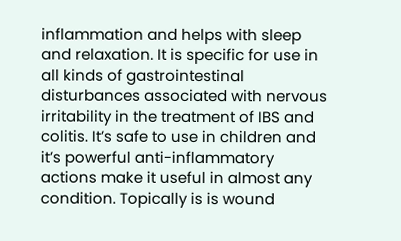inflammation and helps with sleep and relaxation. It is specific for use in all kinds of gastrointestinal disturbances associated with nervous irritability in the treatment of IBS and colitis. It’s safe to use in children and it’s powerful anti-inflammatory actions make it useful in almost any condition. Topically is is wound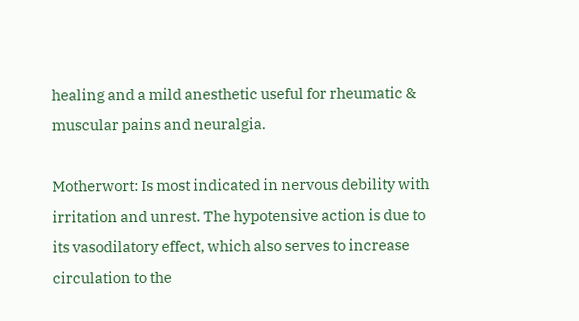healing and a mild anesthetic useful for rheumatic & muscular pains and neuralgia.

Motherwort: Is most indicated in nervous debility with irritation and unrest. The hypotensive action is due to its vasodilatory effect, which also serves to increase circulation to the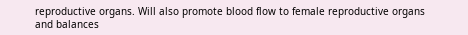reproductive organs. Will also promote blood flow to female reproductive organs and balances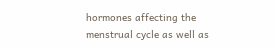hormones affecting the menstrual cycle as well as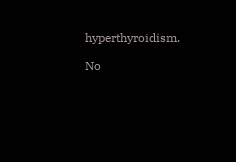hyperthyroidism.

No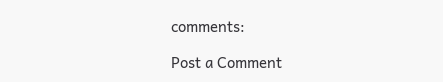comments:

Post a Comment